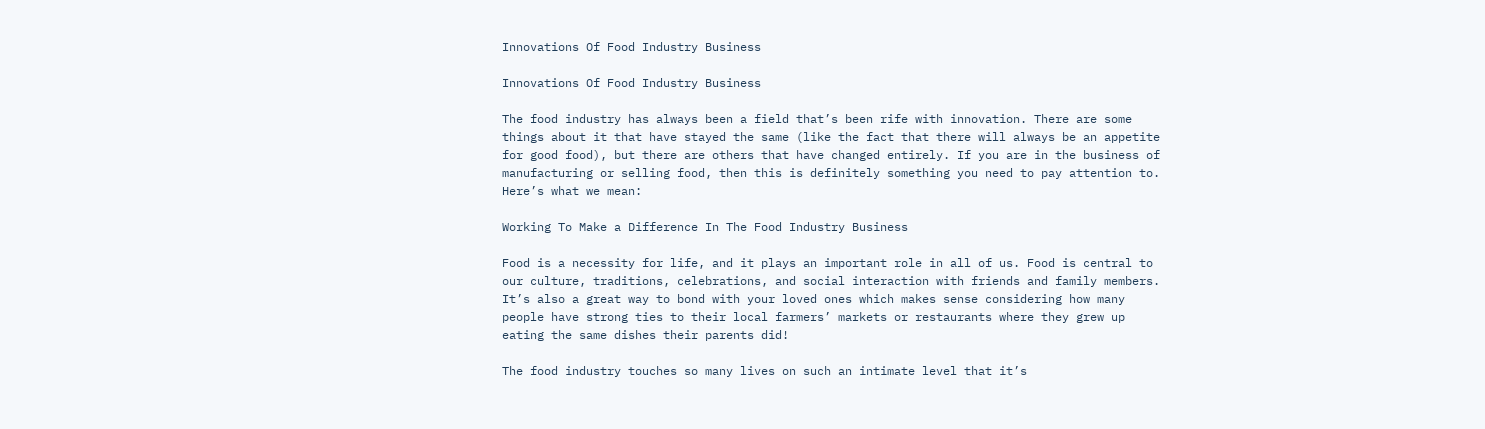Innovations Of Food Industry Business

Innovations Of Food Industry Business

The food industry has always been a field that’s been rife with innovation. There are some things about it that have stayed the same (like the fact that there will always be an appetite for good food), but there are others that have changed entirely. If you are in the business of manufacturing or selling food, then this is definitely something you need to pay attention to. Here’s what we mean:

Working To Make a Difference In The Food Industry Business

Food is a necessity for life, and it plays an important role in all of us. Food is central to our culture, traditions, celebrations, and social interaction with friends and family members. It’s also a great way to bond with your loved ones which makes sense considering how many people have strong ties to their local farmers’ markets or restaurants where they grew up eating the same dishes their parents did!

The food industry touches so many lives on such an intimate level that it’s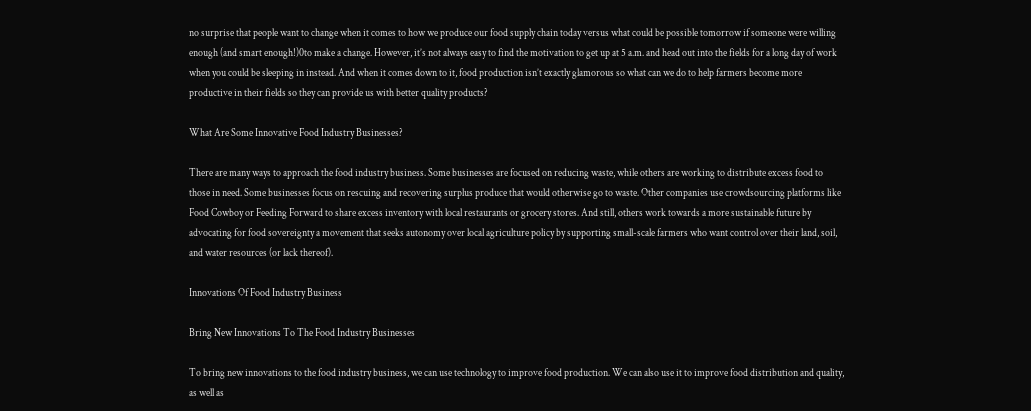no surprise that people want to change when it comes to how we produce our food supply chain today versus what could be possible tomorrow if someone were willing enough (and smart enough!)0to make a change. However, it’s not always easy to find the motivation to get up at 5 a.m. and head out into the fields for a long day of work when you could be sleeping in instead. And when it comes down to it, food production isn’t exactly glamorous so what can we do to help farmers become more productive in their fields so they can provide us with better quality products?

What Are Some Innovative Food Industry Businesses?

There are many ways to approach the food industry business. Some businesses are focused on reducing waste, while others are working to distribute excess food to those in need. Some businesses focus on rescuing and recovering surplus produce that would otherwise go to waste. Other companies use crowdsourcing platforms like Food Cowboy or Feeding Forward to share excess inventory with local restaurants or grocery stores. And still, others work towards a more sustainable future by advocating for food sovereignty a movement that seeks autonomy over local agriculture policy by supporting small-scale farmers who want control over their land, soil, and water resources (or lack thereof).

Innovations Of Food Industry Business

Bring New Innovations To The Food Industry Businesses

To bring new innovations to the food industry business, we can use technology to improve food production. We can also use it to improve food distribution and quality, as well as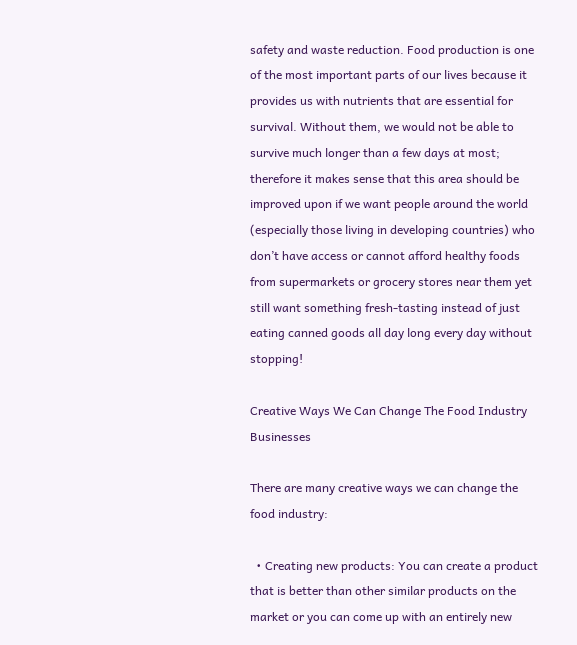safety and waste reduction. Food production is one of the most important parts of our lives because it provides us with nutrients that are essential for survival. Without them, we would not be able to survive much longer than a few days at most; therefore it makes sense that this area should be improved upon if we want people around the world (especially those living in developing countries) who don’t have access or cannot afford healthy foods from supermarkets or grocery stores near them yet still want something fresh-tasting instead of just eating canned goods all day long every day without stopping!

Creative Ways We Can Change The Food Industry Businesses

There are many creative ways we can change the food industry:

  • Creating new products: You can create a product that is better than other similar products on the market or you can come up with an entirely new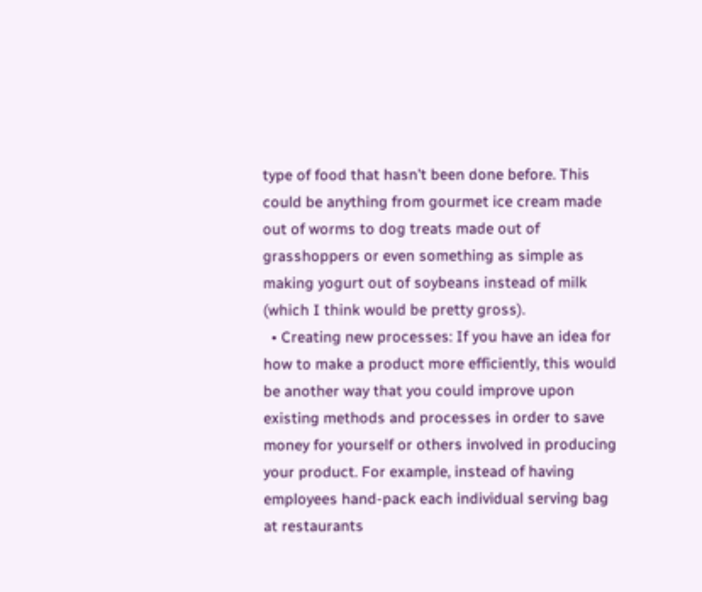type of food that hasn’t been done before. This could be anything from gourmet ice cream made out of worms to dog treats made out of grasshoppers or even something as simple as making yogurt out of soybeans instead of milk (which I think would be pretty gross).
  • Creating new processes: If you have an idea for how to make a product more efficiently, this would be another way that you could improve upon existing methods and processes in order to save money for yourself or others involved in producing your product. For example, instead of having employees hand-pack each individual serving bag at restaurants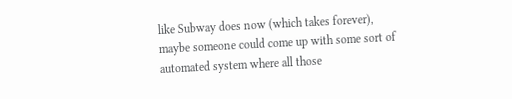like Subway does now (which takes forever), maybe someone could come up with some sort of automated system where all those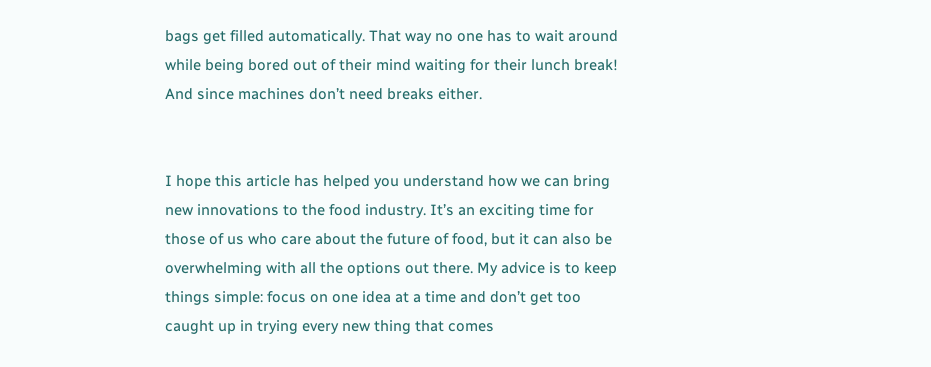bags get filled automatically. That way no one has to wait around while being bored out of their mind waiting for their lunch break! And since machines don’t need breaks either.


I hope this article has helped you understand how we can bring new innovations to the food industry. It’s an exciting time for those of us who care about the future of food, but it can also be overwhelming with all the options out there. My advice is to keep things simple: focus on one idea at a time and don’t get too caught up in trying every new thing that comes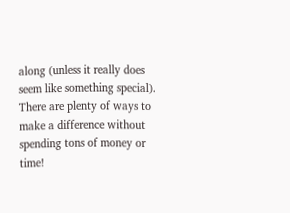along (unless it really does seem like something special). There are plenty of ways to make a difference without spending tons of money or time!